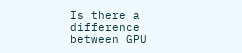Is there a difference between GPU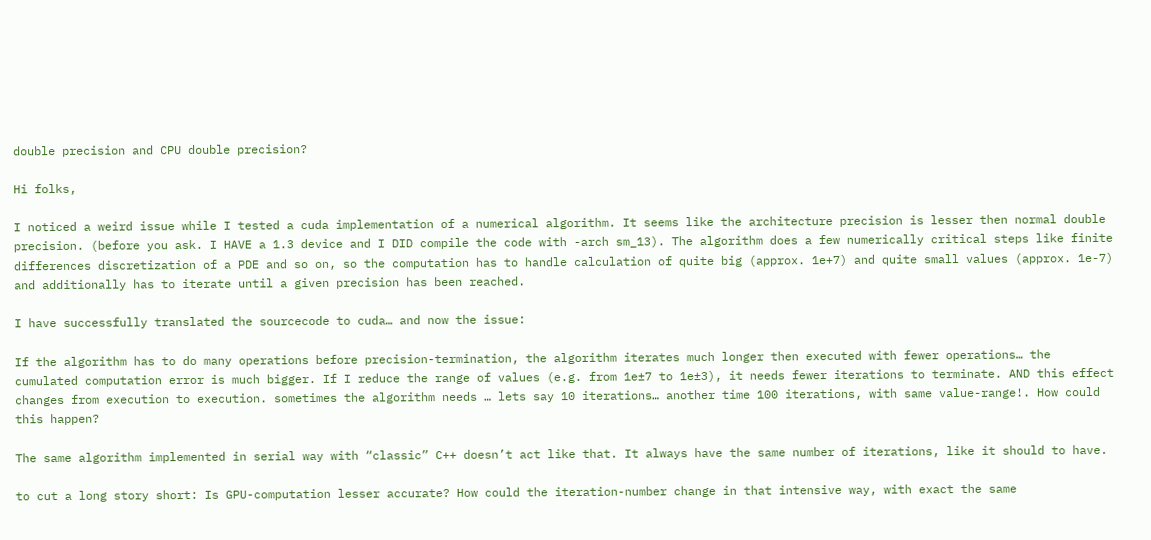double precision and CPU double precision?

Hi folks,

I noticed a weird issue while I tested a cuda implementation of a numerical algorithm. It seems like the architecture precision is lesser then normal double precision. (before you ask. I HAVE a 1.3 device and I DID compile the code with -arch sm_13). The algorithm does a few numerically critical steps like finite differences discretization of a PDE and so on, so the computation has to handle calculation of quite big (approx. 1e+7) and quite small values (approx. 1e-7) and additionally has to iterate until a given precision has been reached.

I have successfully translated the sourcecode to cuda… and now the issue:

If the algorithm has to do many operations before precision-termination, the algorithm iterates much longer then executed with fewer operations… the cumulated computation error is much bigger. If I reduce the range of values (e.g. from 1e±7 to 1e±3), it needs fewer iterations to terminate. AND this effect changes from execution to execution. sometimes the algorithm needs … lets say 10 iterations… another time 100 iterations, with same value-range!. How could this happen?

The same algorithm implemented in serial way with “classic” C++ doesn’t act like that. It always have the same number of iterations, like it should to have.

to cut a long story short: Is GPU-computation lesser accurate? How could the iteration-number change in that intensive way, with exact the same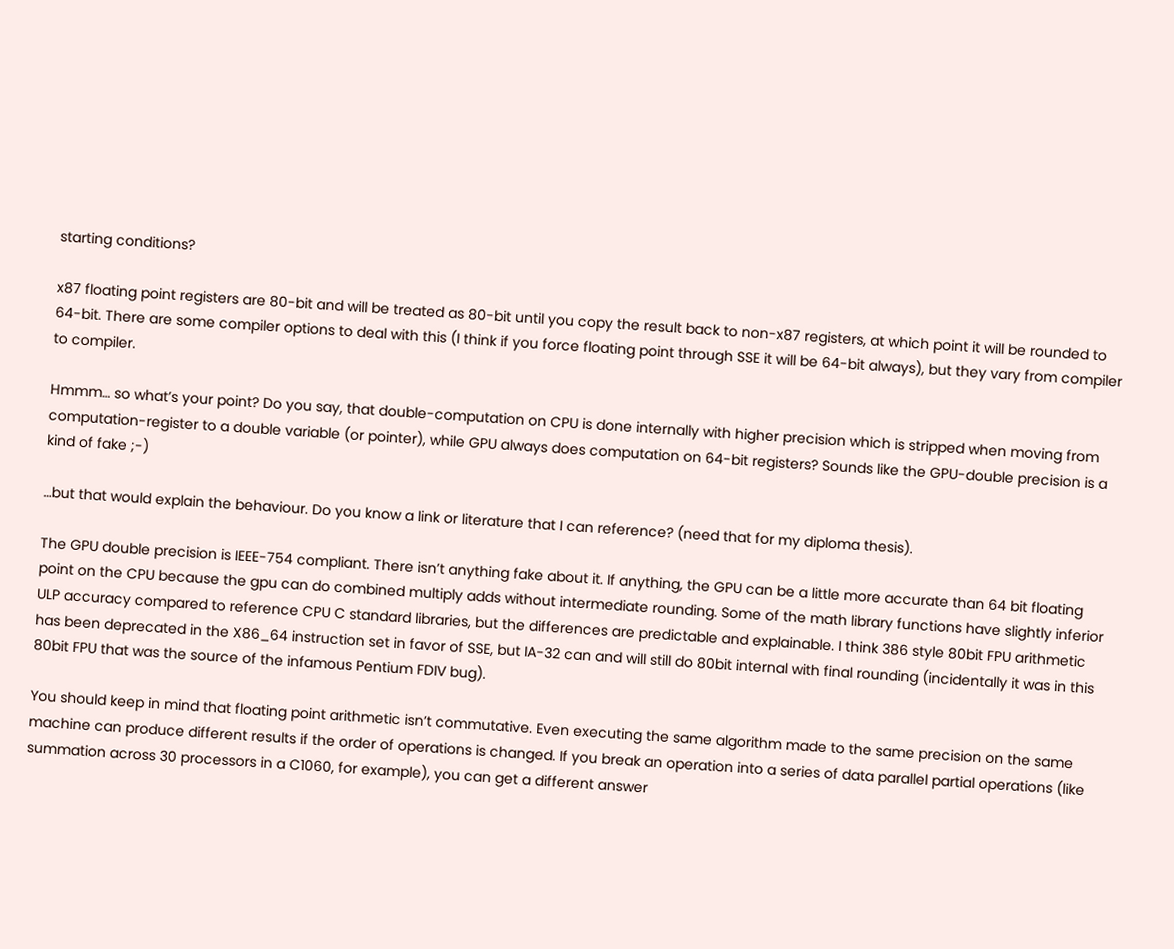starting conditions?

x87 floating point registers are 80-bit and will be treated as 80-bit until you copy the result back to non-x87 registers, at which point it will be rounded to 64-bit. There are some compiler options to deal with this (I think if you force floating point through SSE it will be 64-bit always), but they vary from compiler to compiler.

Hmmm… so what’s your point? Do you say, that double-computation on CPU is done internally with higher precision which is stripped when moving from computation-register to a double variable (or pointer), while GPU always does computation on 64-bit registers? Sounds like the GPU-double precision is a kind of fake ;-)

…but that would explain the behaviour. Do you know a link or literature that I can reference? (need that for my diploma thesis).

The GPU double precision is IEEE-754 compliant. There isn’t anything fake about it. If anything, the GPU can be a little more accurate than 64 bit floating point on the CPU because the gpu can do combined multiply adds without intermediate rounding. Some of the math library functions have slightly inferior ULP accuracy compared to reference CPU C standard libraries, but the differences are predictable and explainable. I think 386 style 80bit FPU arithmetic has been deprecated in the X86_64 instruction set in favor of SSE, but IA-32 can and will still do 80bit internal with final rounding (incidentally it was in this 80bit FPU that was the source of the infamous Pentium FDIV bug).

You should keep in mind that floating point arithmetic isn’t commutative. Even executing the same algorithm made to the same precision on the same machine can produce different results if the order of operations is changed. If you break an operation into a series of data parallel partial operations (like summation across 30 processors in a C1060, for example), you can get a different answer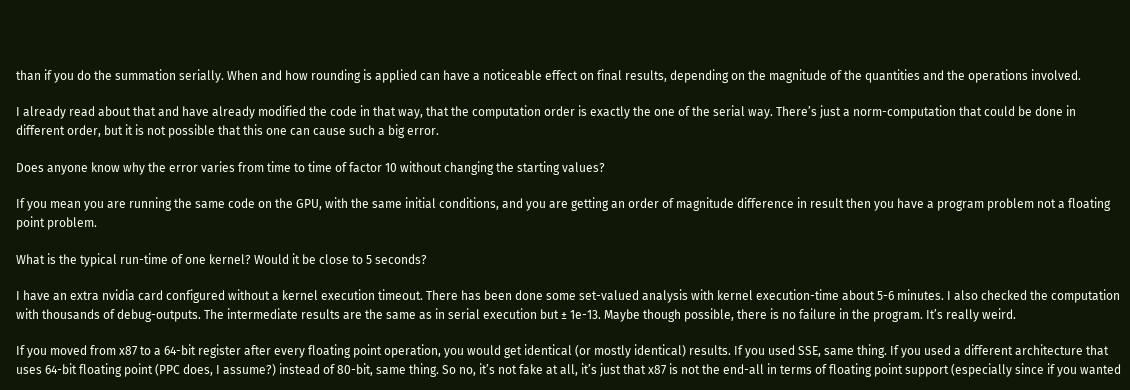than if you do the summation serially. When and how rounding is applied can have a noticeable effect on final results, depending on the magnitude of the quantities and the operations involved.

I already read about that and have already modified the code in that way, that the computation order is exactly the one of the serial way. There’s just a norm-computation that could be done in different order, but it is not possible that this one can cause such a big error.

Does anyone know why the error varies from time to time of factor 10 without changing the starting values?

If you mean you are running the same code on the GPU, with the same initial conditions, and you are getting an order of magnitude difference in result then you have a program problem not a floating point problem.

What is the typical run-time of one kernel? Would it be close to 5 seconds?

I have an extra nvidia card configured without a kernel execution timeout. There has been done some set-valued analysis with kernel execution-time about 5-6 minutes. I also checked the computation with thousands of debug-outputs. The intermediate results are the same as in serial execution but ± 1e-13. Maybe though possible, there is no failure in the program. It’s really weird.

If you moved from x87 to a 64-bit register after every floating point operation, you would get identical (or mostly identical) results. If you used SSE, same thing. If you used a different architecture that uses 64-bit floating point (PPC does, I assume?) instead of 80-bit, same thing. So no, it’s not fake at all, it’s just that x87 is not the end-all in terms of floating point support (especially since if you wanted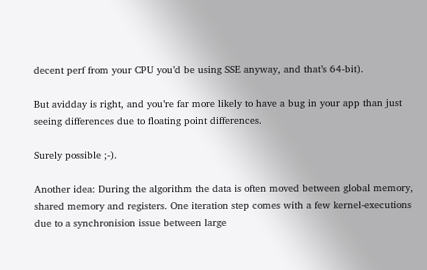decent perf from your CPU you’d be using SSE anyway, and that’s 64-bit).

But avidday is right, and you’re far more likely to have a bug in your app than just seeing differences due to floating point differences.

Surely possible ;-).

Another idea: During the algorithm the data is often moved between global memory, shared memory and registers. One iteration step comes with a few kernel-executions due to a synchronision issue between large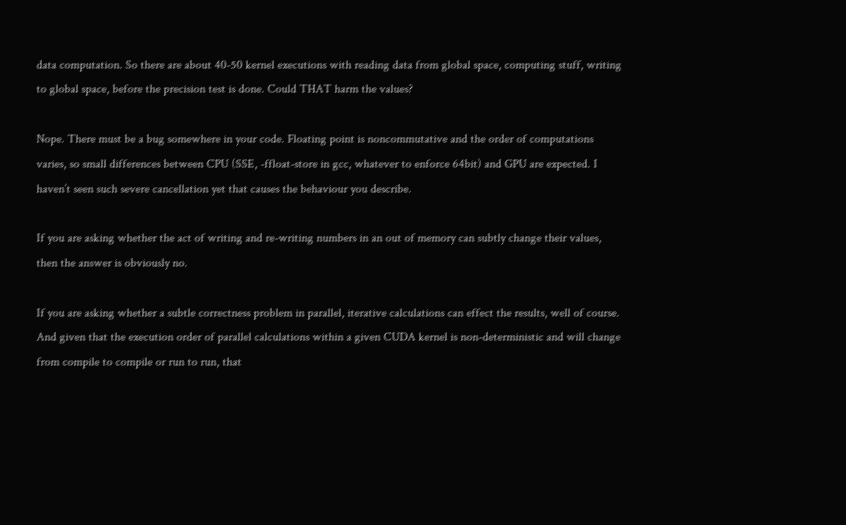data computation. So there are about 40-50 kernel executions with reading data from global space, computing stuff, writing to global space, before the precision test is done. Could THAT harm the values?

Nope. There must be a bug somewhere in your code. Floating point is noncommutative and the order of computations varies, so small differences between CPU (SSE, -ffloat-store in gcc, whatever to enforce 64bit) and GPU are expected. I haven’t seen such severe cancellation yet that causes the behaviour you describe.

If you are asking whether the act of writing and re-writing numbers in an out of memory can subtly change their values, then the answer is obviously no.

If you are asking whether a subtle correctness problem in parallel, iterative calculations can effect the results, well of course. And given that the execution order of parallel calculations within a given CUDA kernel is non-deterministic and will change from compile to compile or run to run, that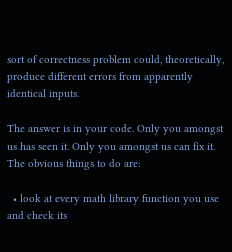sort of correctness problem could, theoretically, produce different errors from apparently identical inputs.

The answer is in your code. Only you amongst us has seen it. Only you amongst us can fix it. The obvious things to do are:

  • look at every math library function you use and check its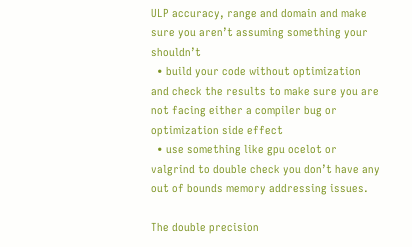ULP accuracy, range and domain and make sure you aren’t assuming something your shouldn’t
  • build your code without optimization and check the results to make sure you are not facing either a compiler bug or optimization side effect
  • use something like gpu ocelot or valgrind to double check you don’t have any out of bounds memory addressing issues.

The double precision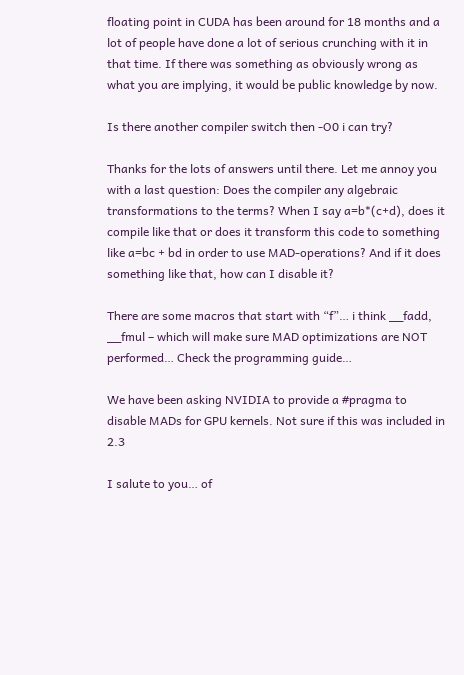floating point in CUDA has been around for 18 months and a lot of people have done a lot of serious crunching with it in that time. If there was something as obviously wrong as what you are implying, it would be public knowledge by now.

Is there another compiler switch then -O0 i can try?

Thanks for the lots of answers until there. Let me annoy you with a last question: Does the compiler any algebraic transformations to the terms? When I say a=b*(c+d), does it compile like that or does it transform this code to something like a=bc + bd in order to use MAD-operations? And if it does something like that, how can I disable it?

There are some macros that start with “f”… i think __fadd, __fmul – which will make sure MAD optimizations are NOT performed… Check the programming guide…

We have been asking NVIDIA to provide a #pragma to disable MADs for GPU kernels. Not sure if this was included in 2.3

I salute to you… of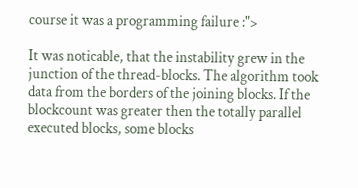course it was a programming failure :">

It was noticable, that the instability grew in the junction of the thread-blocks. The algorithm took data from the borders of the joining blocks. If the blockcount was greater then the totally parallel executed blocks, some blocks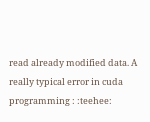read already modified data. A really typical error in cuda programming : :teehee: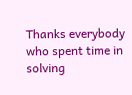Thanks everybody who spent time in solving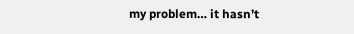my problem… it hasn’t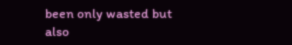been only wasted but also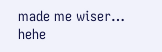made me wiser… hehe